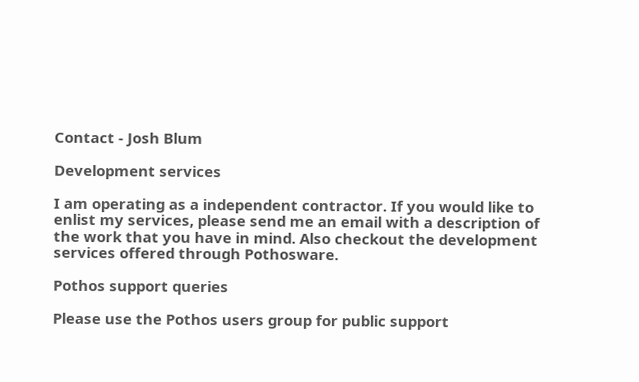Contact - Josh Blum

Development services

I am operating as a independent contractor. If you would like to enlist my services, please send me an email with a description of the work that you have in mind. Also checkout the development services offered through Pothosware.

Pothos support queries

Please use the Pothos users group for public support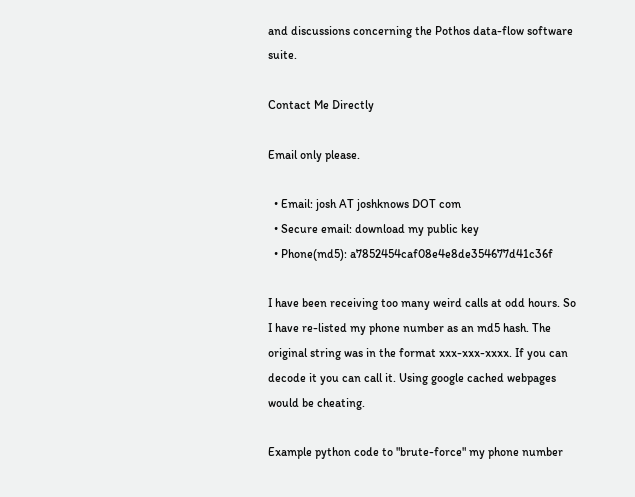and discussions concerning the Pothos data-flow software suite.

Contact Me Directly

Email only please.

  • Email: josh AT joshknows DOT com
  • Secure email: download my public key
  • Phone(md5): a7852454caf08e4e8de354677d41c36f

I have been receiving too many weird calls at odd hours. So I have re-listed my phone number as an md5 hash. The original string was in the format xxx-xxx-xxxx. If you can decode it you can call it. Using google cached webpages would be cheating.

Example python code to "brute-force" my phone number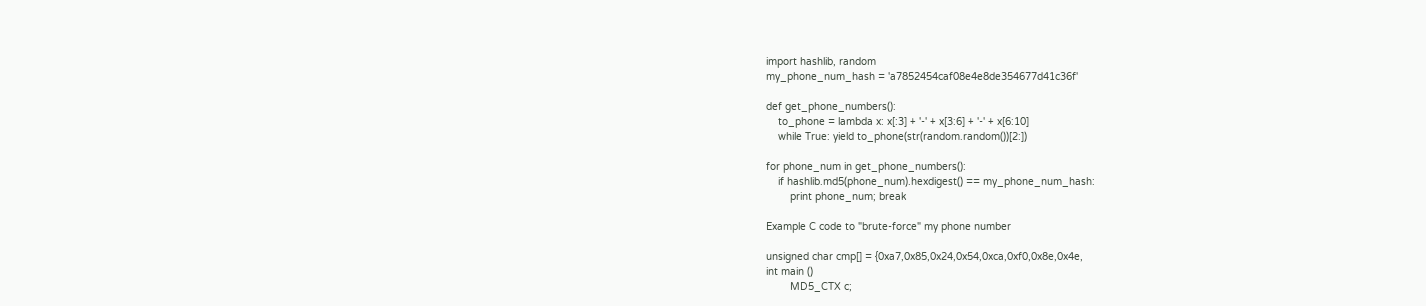import hashlib, random
my_phone_num_hash = 'a7852454caf08e4e8de354677d41c36f'

def get_phone_numbers():
    to_phone = lambda x: x[:3] + '-' + x[3:6] + '-' + x[6:10]
    while True: yield to_phone(str(random.random())[2:])

for phone_num in get_phone_numbers():
    if hashlib.md5(phone_num).hexdigest() == my_phone_num_hash:
        print phone_num; break

Example C code to "brute-force" my phone number

unsigned char cmp[] = {0xa7,0x85,0x24,0x54,0xca,0xf0,0x8e,0x4e,
int main ()
        MD5_CTX c;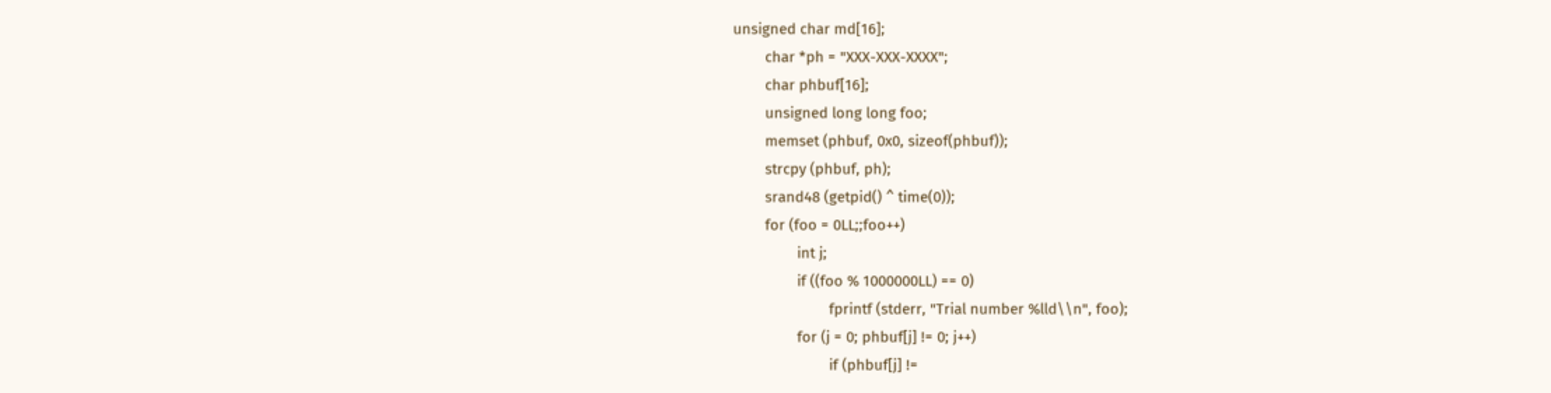unsigned char md[16];
        char *ph = "XXX-XXX-XXXX";
        char phbuf[16];
        unsigned long long foo;
        memset (phbuf, 0x0, sizeof(phbuf));
        strcpy (phbuf, ph);
        srand48 (getpid() ^ time(0));
        for (foo = 0LL;;foo++)
                int j;
                if ((foo % 1000000LL) == 0)
                        fprintf (stderr, "Trial number %lld\\n", foo);
                for (j = 0; phbuf[j] != 0; j++)
                        if (phbuf[j] !=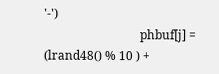'-')
                                phbuf[j] = (lrand48() % 10 ) +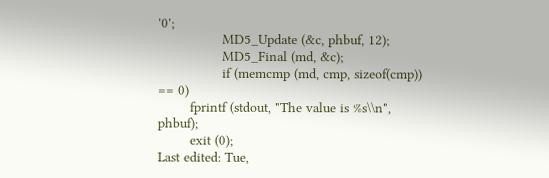'0';
                MD5_Update (&c, phbuf, 12);
                MD5_Final (md, &c);
                if (memcmp (md, cmp, sizeof(cmp)) == 0)
        fprintf (stdout, "The value is %s\\n", phbuf);
        exit (0);
Last edited: Tue,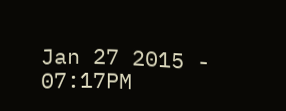Jan 27 2015 - 07:17PM